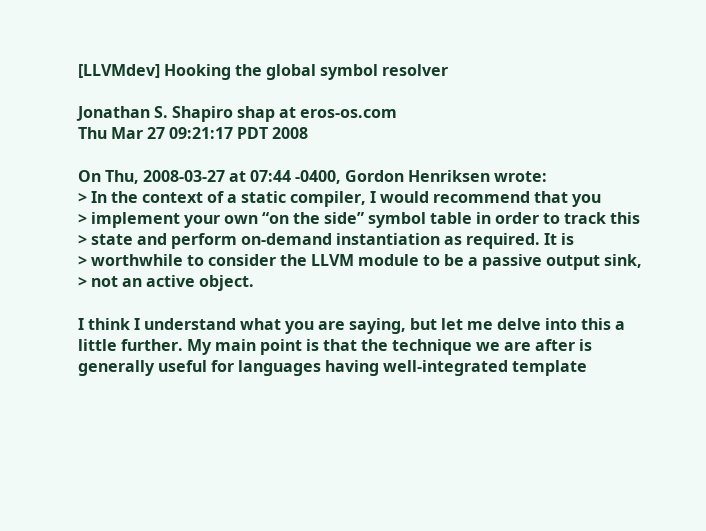[LLVMdev] Hooking the global symbol resolver

Jonathan S. Shapiro shap at eros-os.com
Thu Mar 27 09:21:17 PDT 2008

On Thu, 2008-03-27 at 07:44 -0400, Gordon Henriksen wrote:
> In the context of a static compiler, I would recommend that you
> implement your own “on the side” symbol table in order to track this
> state and perform on-demand instantiation as required. It is
> worthwhile to consider the LLVM module to be a passive output sink,
> not an active object.

I think I understand what you are saying, but let me delve into this a
little further. My main point is that the technique we are after is
generally useful for languages having well-integrated template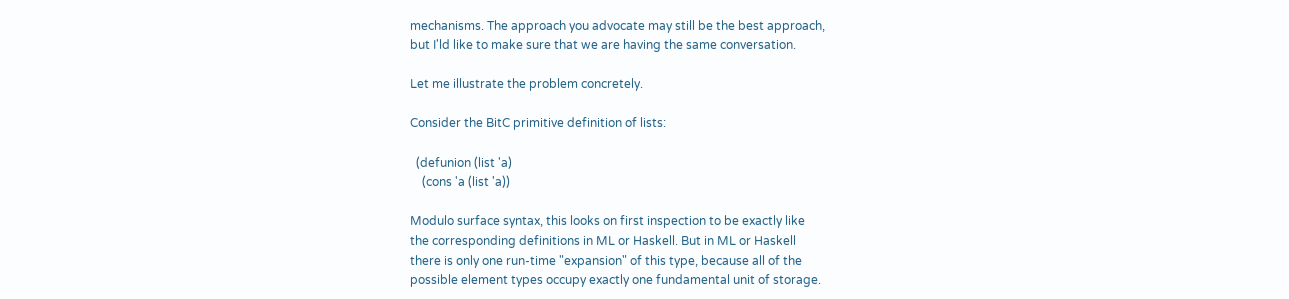mechanisms. The approach you advocate may still be the best approach,
but I'ld like to make sure that we are having the same conversation.

Let me illustrate the problem concretely.

Consider the BitC primitive definition of lists:

  (defunion (list 'a)
    (cons 'a (list 'a))

Modulo surface syntax, this looks on first inspection to be exactly like
the corresponding definitions in ML or Haskell. But in ML or Haskell
there is only one run-time "expansion" of this type, because all of the
possible element types occupy exactly one fundamental unit of storage.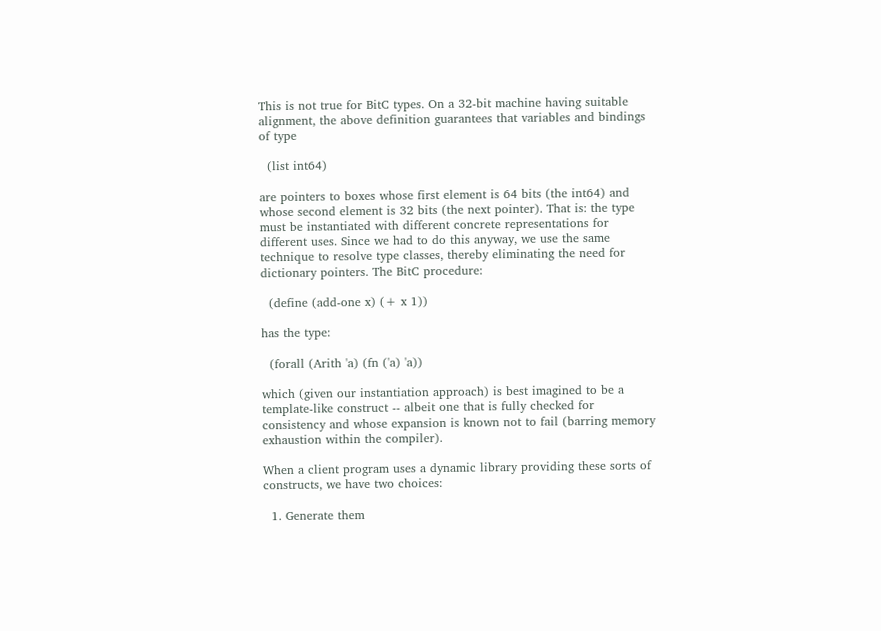This is not true for BitC types. On a 32-bit machine having suitable
alignment, the above definition guarantees that variables and bindings
of type

  (list int64)

are pointers to boxes whose first element is 64 bits (the int64) and
whose second element is 32 bits (the next pointer). That is: the type
must be instantiated with different concrete representations for
different uses. Since we had to do this anyway, we use the same
technique to resolve type classes, thereby eliminating the need for
dictionary pointers. The BitC procedure:

  (define (add-one x) (+ x 1))

has the type:

  (forall (Arith 'a) (fn ('a) 'a))

which (given our instantiation approach) is best imagined to be a
template-like construct -- albeit one that is fully checked for
consistency and whose expansion is known not to fail (barring memory
exhaustion within the compiler).

When a client program uses a dynamic library providing these sorts of
constructs, we have two choices:

  1. Generate them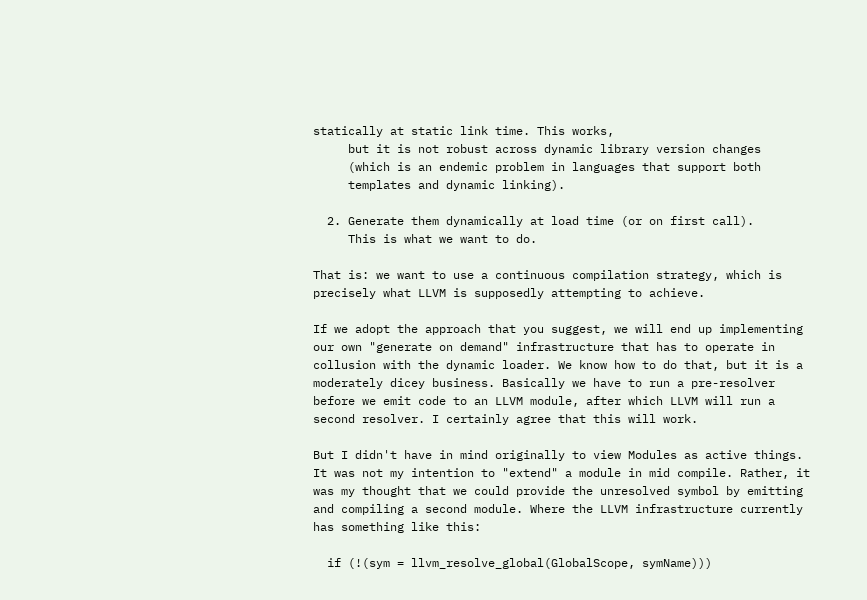statically at static link time. This works,
     but it is not robust across dynamic library version changes
     (which is an endemic problem in languages that support both
     templates and dynamic linking).

  2. Generate them dynamically at load time (or on first call).
     This is what we want to do.

That is: we want to use a continuous compilation strategy, which is
precisely what LLVM is supposedly attempting to achieve.

If we adopt the approach that you suggest, we will end up implementing
our own "generate on demand" infrastructure that has to operate in
collusion with the dynamic loader. We know how to do that, but it is a
moderately dicey business. Basically we have to run a pre-resolver
before we emit code to an LLVM module, after which LLVM will run a
second resolver. I certainly agree that this will work.

But I didn't have in mind originally to view Modules as active things.
It was not my intention to "extend" a module in mid compile. Rather, it
was my thought that we could provide the unresolved symbol by emitting
and compiling a second module. Where the LLVM infrastructure currently
has something like this:

  if (!(sym = llvm_resolve_global(GlobalScope, symName)))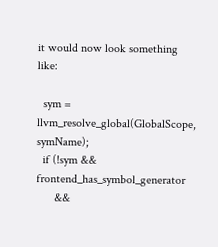it would now look something like:

  sym = llvm_resolve_global(GlobalScope, symName);
  if (!sym && frontend_has_symbol_generator
      &&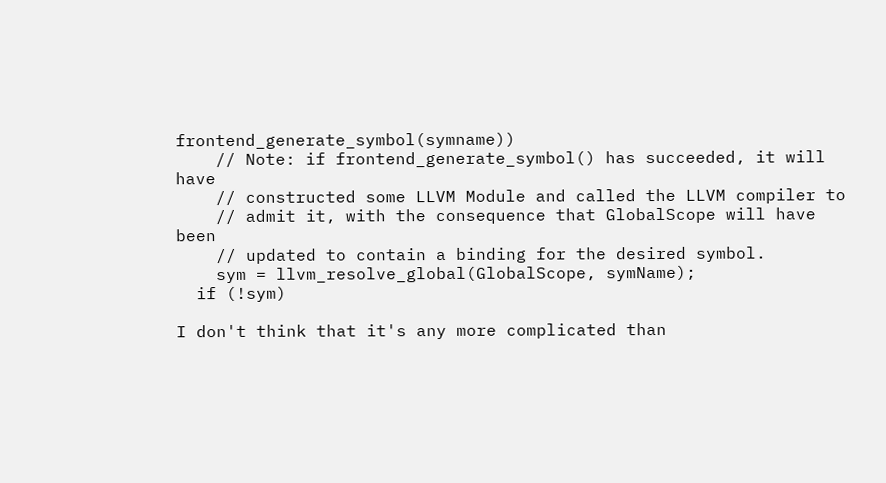frontend_generate_symbol(symname))
    // Note: if frontend_generate_symbol() has succeeded, it will have
    // constructed some LLVM Module and called the LLVM compiler to
    // admit it, with the consequence that GlobalScope will have been
    // updated to contain a binding for the desired symbol.
    sym = llvm_resolve_global(GlobalScope, symName);
  if (!sym)

I don't think that it's any more complicated than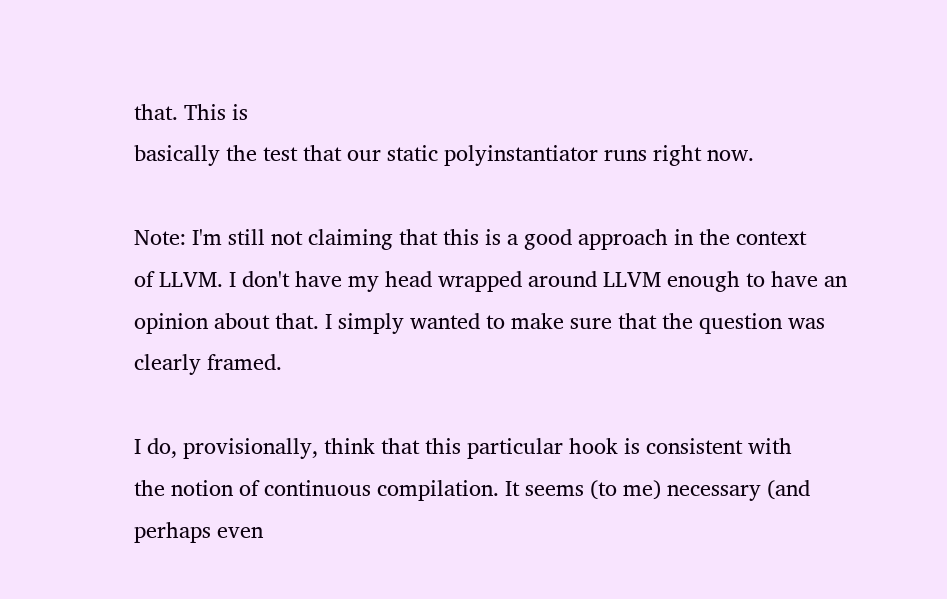that. This is
basically the test that our static polyinstantiator runs right now.

Note: I'm still not claiming that this is a good approach in the context
of LLVM. I don't have my head wrapped around LLVM enough to have an
opinion about that. I simply wanted to make sure that the question was
clearly framed.

I do, provisionally, think that this particular hook is consistent with
the notion of continuous compilation. It seems (to me) necessary (and
perhaps even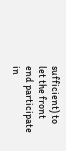sufficient) to let the front end participate in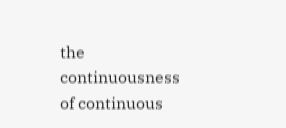the
continuousness of continuous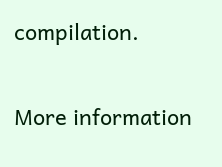compilation.


More information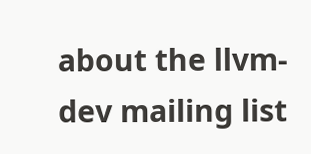about the llvm-dev mailing list